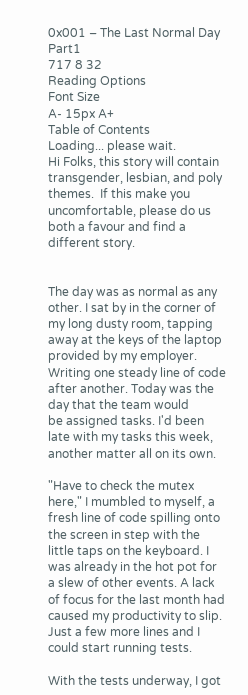0x001 – The Last Normal Day Part1
717 8 32
Reading Options
Font Size
A- 15px A+
Table of Contents
Loading... please wait.
Hi Folks, this story will contain transgender, lesbian, and poly themes.  If this make you uncomfortable, please do us both a favour and find a different story.


The day was as normal as any other. I sat by in the corner of my long dusty room, tapping away at the keys of the laptop provided by my employer. Writing one steady line of code after another. Today was the day that the team would
be assigned tasks. I'd been late with my tasks this week, another matter all on its own.

"Have to check the mutex here," I mumbled to myself, a fresh line of code spilling onto the screen in step with the little taps on the keyboard. I was already in the hot pot for a slew of other events. A lack of focus for the last month had caused my productivity to slip. Just a few more lines and I could start running tests.

With the tests underway, I got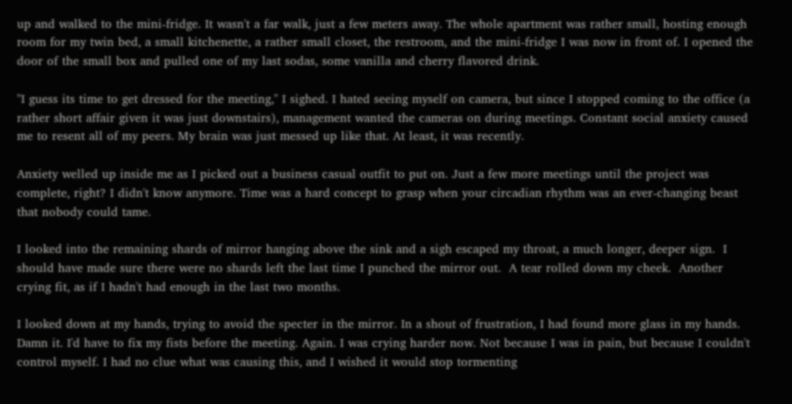up and walked to the mini-fridge. It wasn't a far walk, just a few meters away. The whole apartment was rather small, hosting enough room for my twin bed, a small kitchenette, a rather small closet, the restroom, and the mini-fridge I was now in front of. I opened the door of the small box and pulled one of my last sodas, some vanilla and cherry flavored drink.

"I guess its time to get dressed for the meeting," I sighed. I hated seeing myself on camera, but since I stopped coming to the office (a rather short affair given it was just downstairs), management wanted the cameras on during meetings. Constant social anxiety caused me to resent all of my peers. My brain was just messed up like that. At least, it was recently.

Anxiety welled up inside me as I picked out a business casual outfit to put on. Just a few more meetings until the project was complete, right? I didn't know anymore. Time was a hard concept to grasp when your circadian rhythm was an ever-changing beast that nobody could tame.

I looked into the remaining shards of mirror hanging above the sink and a sigh escaped my throat, a much longer, deeper sign.  I should have made sure there were no shards left the last time I punched the mirror out.  A tear rolled down my cheek.  Another crying fit, as if I hadn't had enough in the last two months.

I looked down at my hands, trying to avoid the specter in the mirror. In a shout of frustration, I had found more glass in my hands. Damn it. I'd have to fix my fists before the meeting. Again. I was crying harder now. Not because I was in pain, but because I couldn't control myself. I had no clue what was causing this, and I wished it would stop tormenting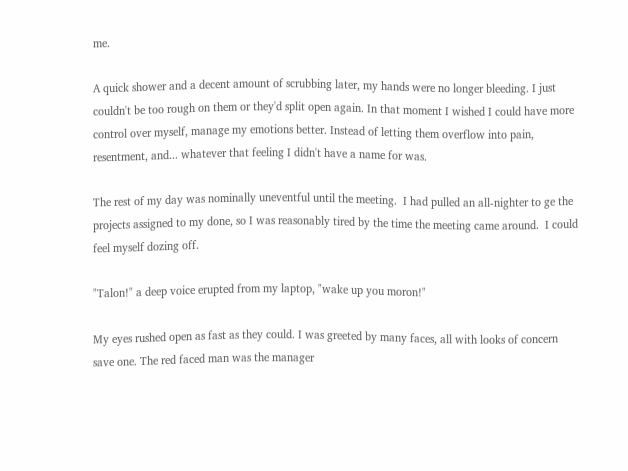me.

A quick shower and a decent amount of scrubbing later, my hands were no longer bleeding. I just couldn't be too rough on them or they'd split open again. In that moment I wished I could have more control over myself, manage my emotions better. Instead of letting them overflow into pain, resentment, and... whatever that feeling I didn't have a name for was.

The rest of my day was nominally uneventful until the meeting.  I had pulled an all-nighter to ge the projects assigned to my done, so I was reasonably tired by the time the meeting came around.  I could feel myself dozing off.

"Talon!" a deep voice erupted from my laptop, "wake up you moron!"

My eyes rushed open as fast as they could. I was greeted by many faces, all with looks of concern save one. The red faced man was the manager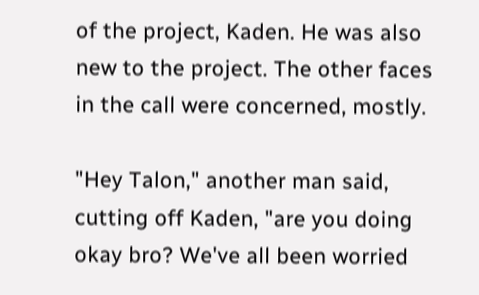of the project, Kaden. He was also new to the project. The other faces in the call were concerned, mostly.

"Hey Talon," another man said, cutting off Kaden, "are you doing okay bro? We've all been worried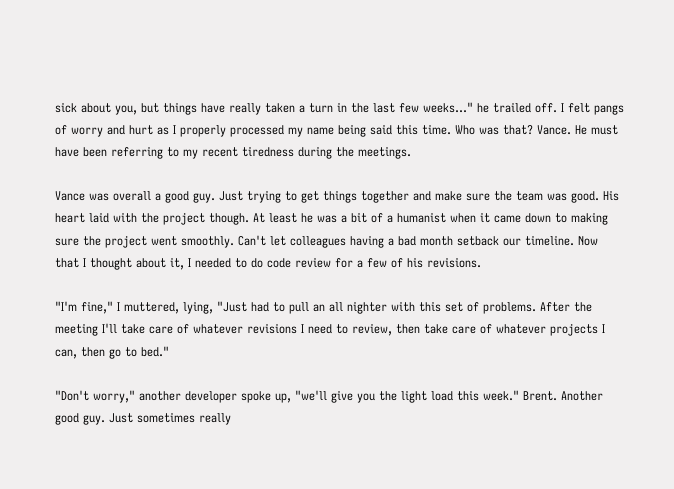sick about you, but things have really taken a turn in the last few weeks..." he trailed off. I felt pangs of worry and hurt as I properly processed my name being said this time. Who was that? Vance. He must have been referring to my recent tiredness during the meetings.

Vance was overall a good guy. Just trying to get things together and make sure the team was good. His heart laid with the project though. At least he was a bit of a humanist when it came down to making sure the project went smoothly. Can't let colleagues having a bad month setback our timeline. Now that I thought about it, I needed to do code review for a few of his revisions.

"I'm fine," I muttered, lying, "Just had to pull an all nighter with this set of problems. After the meeting I'll take care of whatever revisions I need to review, then take care of whatever projects I can, then go to bed."

"Don't worry," another developer spoke up, "we'll give you the light load this week." Brent. Another good guy. Just sometimes really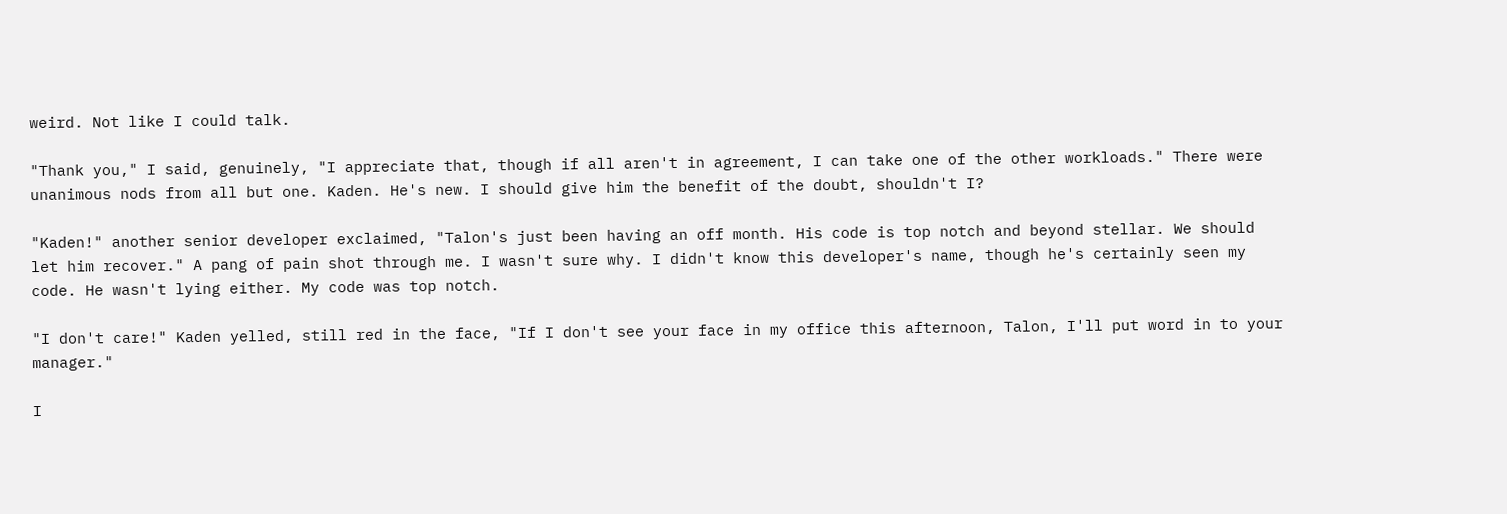weird. Not like I could talk.

"Thank you," I said, genuinely, "I appreciate that, though if all aren't in agreement, I can take one of the other workloads." There were unanimous nods from all but one. Kaden. He's new. I should give him the benefit of the doubt, shouldn't I?

"Kaden!" another senior developer exclaimed, "Talon's just been having an off month. His code is top notch and beyond stellar. We should let him recover." A pang of pain shot through me. I wasn't sure why. I didn't know this developer's name, though he's certainly seen my code. He wasn't lying either. My code was top notch.

"I don't care!" Kaden yelled, still red in the face, "If I don't see your face in my office this afternoon, Talon, I'll put word in to your manager."

I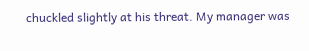chuckled slightly at his threat. My manager was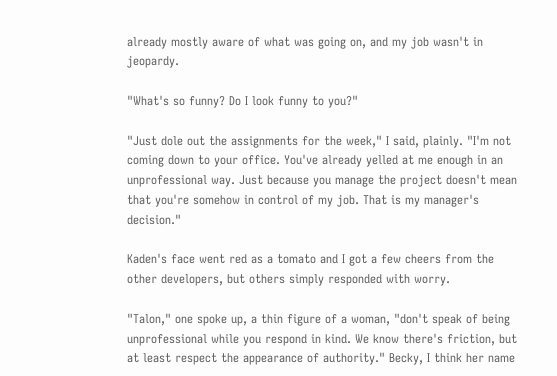already mostly aware of what was going on, and my job wasn't in jeopardy.

"What's so funny? Do I look funny to you?"

"Just dole out the assignments for the week," I said, plainly. "I'm not coming down to your office. You've already yelled at me enough in an unprofessional way. Just because you manage the project doesn't mean that you're somehow in control of my job. That is my manager's decision."

Kaden's face went red as a tomato and I got a few cheers from the other developers, but others simply responded with worry.

"Talon," one spoke up, a thin figure of a woman, "don't speak of being unprofessional while you respond in kind. We know there's friction, but at least respect the appearance of authority." Becky, I think her name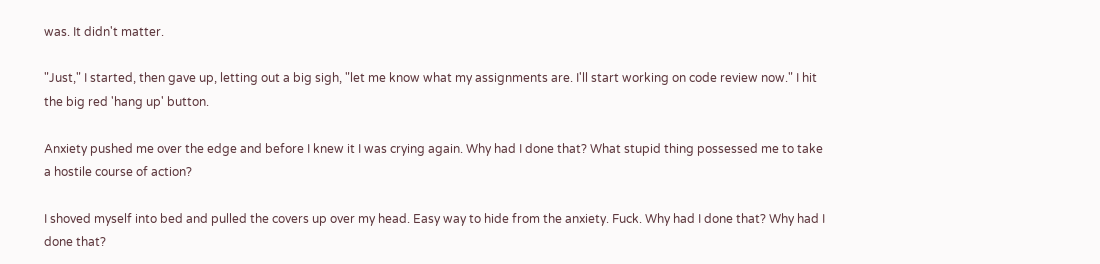was. It didn't matter.

"Just," I started, then gave up, letting out a big sigh, "let me know what my assignments are. I'll start working on code review now." I hit the big red 'hang up' button.

Anxiety pushed me over the edge and before I knew it I was crying again. Why had I done that? What stupid thing possessed me to take a hostile course of action?

I shoved myself into bed and pulled the covers up over my head. Easy way to hide from the anxiety. Fuck. Why had I done that? Why had I done that?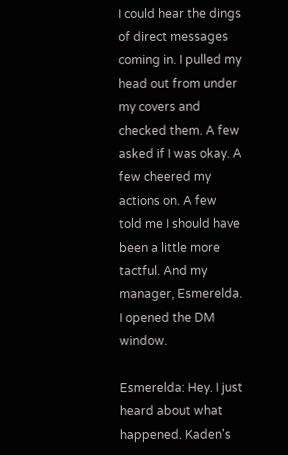I could hear the dings of direct messages coming in. I pulled my head out from under my covers and checked them. A few asked if I was okay. A few cheered my actions on. A few told me I should have been a little more tactful. And my manager, Esmerelda. I opened the DM window.

Esmerelda: Hey. I just heard about what happened. Kaden's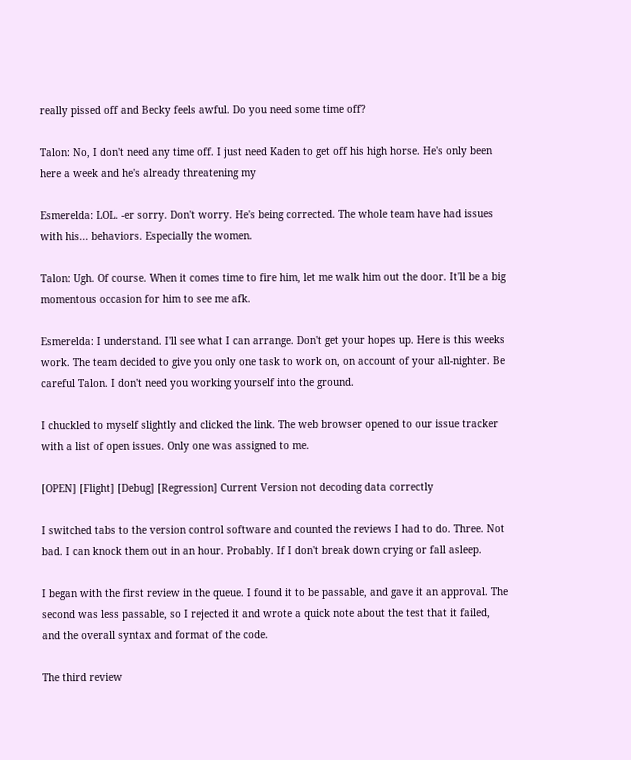really pissed off and Becky feels awful. Do you need some time off?

Talon: No, I don't need any time off. I just need Kaden to get off his high horse. He's only been here a week and he's already threatening my

Esmerelda: LOL. -er sorry. Don't worry. He's being corrected. The whole team have had issues with his... behaviors. Especially the women.

Talon: Ugh. Of course. When it comes time to fire him, let me walk him out the door. It'll be a big momentous occasion for him to see me afk.

Esmerelda: I understand. I'll see what I can arrange. Don't get your hopes up. Here is this weeks work. The team decided to give you only one task to work on, on account of your all-nighter. Be careful Talon. I don't need you working yourself into the ground.

I chuckled to myself slightly and clicked the link. The web browser opened to our issue tracker with a list of open issues. Only one was assigned to me.

[OPEN] [Flight] [Debug] [Regression] Current Version not decoding data correctly

I switched tabs to the version control software and counted the reviews I had to do. Three. Not bad. I can knock them out in an hour. Probably. If I don't break down crying or fall asleep.

I began with the first review in the queue. I found it to be passable, and gave it an approval. The second was less passable, so I rejected it and wrote a quick note about the test that it failed, and the overall syntax and format of the code.

The third review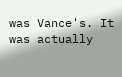was Vance's. It was actually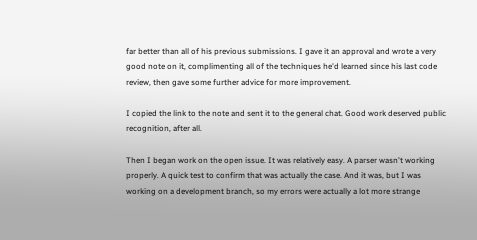far better than all of his previous submissions. I gave it an approval and wrote a very good note on it, complimenting all of the techniques he'd learned since his last code review, then gave some further advice for more improvement.

I copied the link to the note and sent it to the general chat. Good work deserved public recognition, after all.

Then I began work on the open issue. It was relatively easy. A parser wasn't working properly. A quick test to confirm that was actually the case. And it was, but I was working on a development branch, so my errors were actually a lot more strange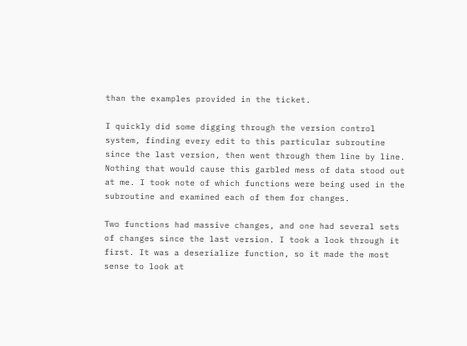than the examples provided in the ticket.

I quickly did some digging through the version control system, finding every edit to this particular subroutine since the last version, then went through them line by line. Nothing that would cause this garbled mess of data stood out at me. I took note of which functions were being used in the subroutine and examined each of them for changes.

Two functions had massive changes, and one had several sets of changes since the last version. I took a look through it first. It was a deserialize function, so it made the most sense to look at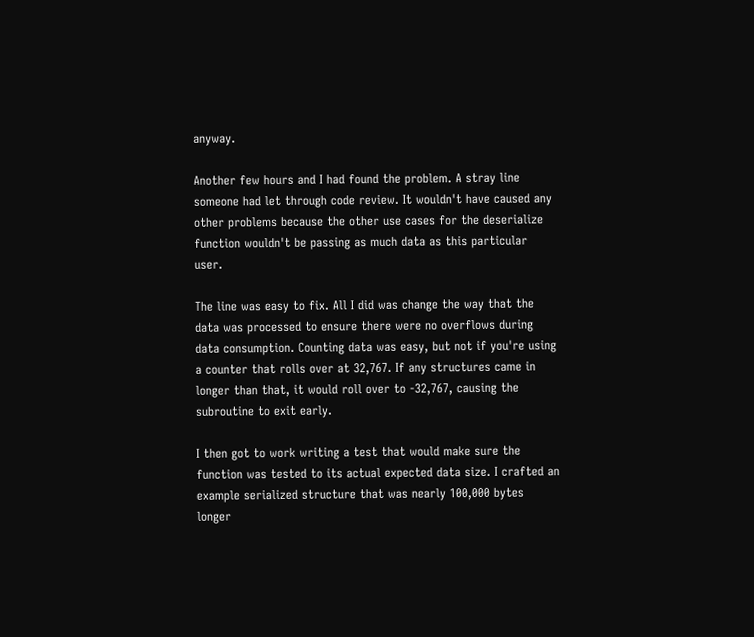anyway.

Another few hours and I had found the problem. A stray line someone had let through code review. It wouldn't have caused any other problems because the other use cases for the deserialize function wouldn't be passing as much data as this particular user.

The line was easy to fix. All I did was change the way that the data was processed to ensure there were no overflows during data consumption. Counting data was easy, but not if you're using a counter that rolls over at 32,767. If any structures came in longer than that, it would roll over to -32,767, causing the subroutine to exit early.

I then got to work writing a test that would make sure the function was tested to its actual expected data size. I crafted an example serialized structure that was nearly 100,000 bytes longer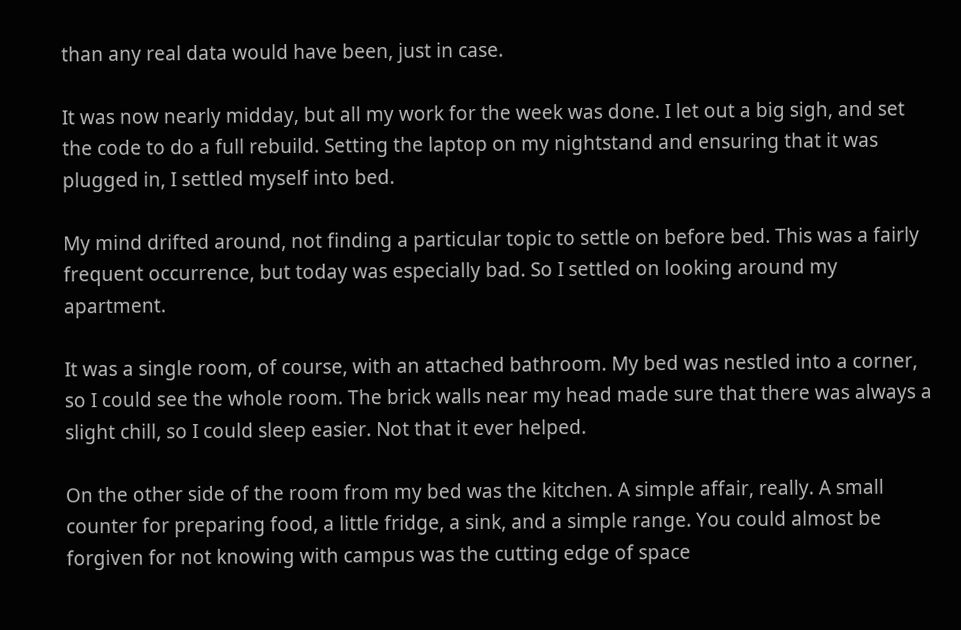than any real data would have been, just in case.

It was now nearly midday, but all my work for the week was done. I let out a big sigh, and set the code to do a full rebuild. Setting the laptop on my nightstand and ensuring that it was plugged in, I settled myself into bed.

My mind drifted around, not finding a particular topic to settle on before bed. This was a fairly frequent occurrence, but today was especially bad. So I settled on looking around my apartment.

It was a single room, of course, with an attached bathroom. My bed was nestled into a corner, so I could see the whole room. The brick walls near my head made sure that there was always a slight chill, so I could sleep easier. Not that it ever helped.

On the other side of the room from my bed was the kitchen. A simple affair, really. A small counter for preparing food, a little fridge, a sink, and a simple range. You could almost be forgiven for not knowing with campus was the cutting edge of space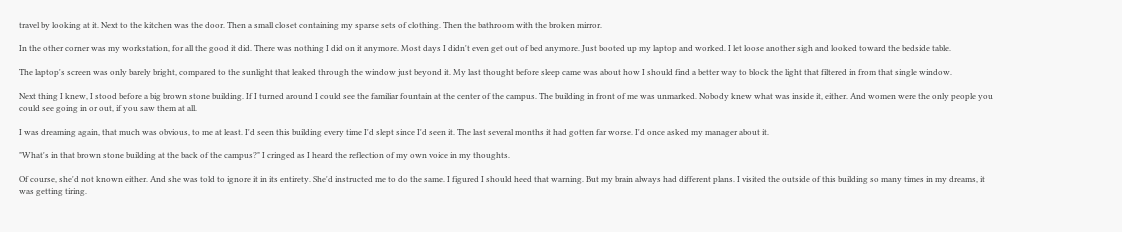travel by looking at it. Next to the kitchen was the door. Then a small closet containing my sparse sets of clothing. Then the bathroom with the broken mirror.

In the other corner was my workstation, for all the good it did. There was nothing I did on it anymore. Most days I didn't even get out of bed anymore. Just booted up my laptop and worked. I let loose another sigh and looked toward the bedside table.

The laptop's screen was only barely bright, compared to the sunlight that leaked through the window just beyond it. My last thought before sleep came was about how I should find a better way to block the light that filtered in from that single window.

Next thing I knew, I stood before a big brown stone building. If I turned around I could see the familiar fountain at the center of the campus. The building in front of me was unmarked. Nobody knew what was inside it, either. And women were the only people you could see going in or out, if you saw them at all.

I was dreaming again, that much was obvious, to me at least. I'd seen this building every time I'd slept since I'd seen it. The last several months it had gotten far worse. I'd once asked my manager about it.

"What's in that brown stone building at the back of the campus?" I cringed as I heard the reflection of my own voice in my thoughts.

Of course, she'd not known either. And she was told to ignore it in its entirety. She'd instructed me to do the same. I figured I should heed that warning. But my brain always had different plans. I visited the outside of this building so many times in my dreams, it was getting tiring.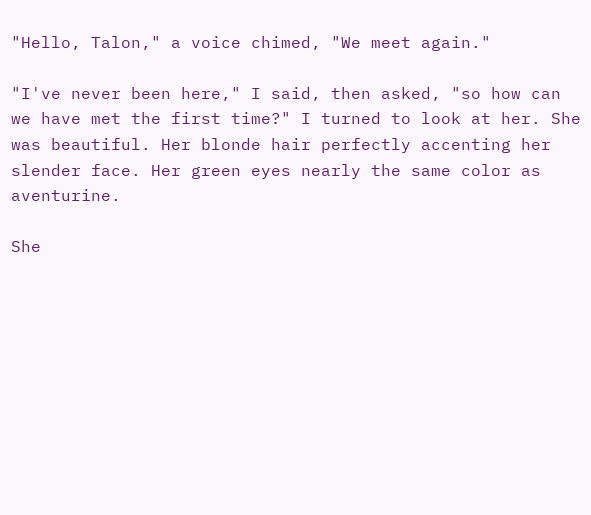"Hello, Talon," a voice chimed, "We meet again."

"I've never been here," I said, then asked, "so how can we have met the first time?" I turned to look at her. She was beautiful. Her blonde hair perfectly accenting her slender face. Her green eyes nearly the same color as aventurine.

She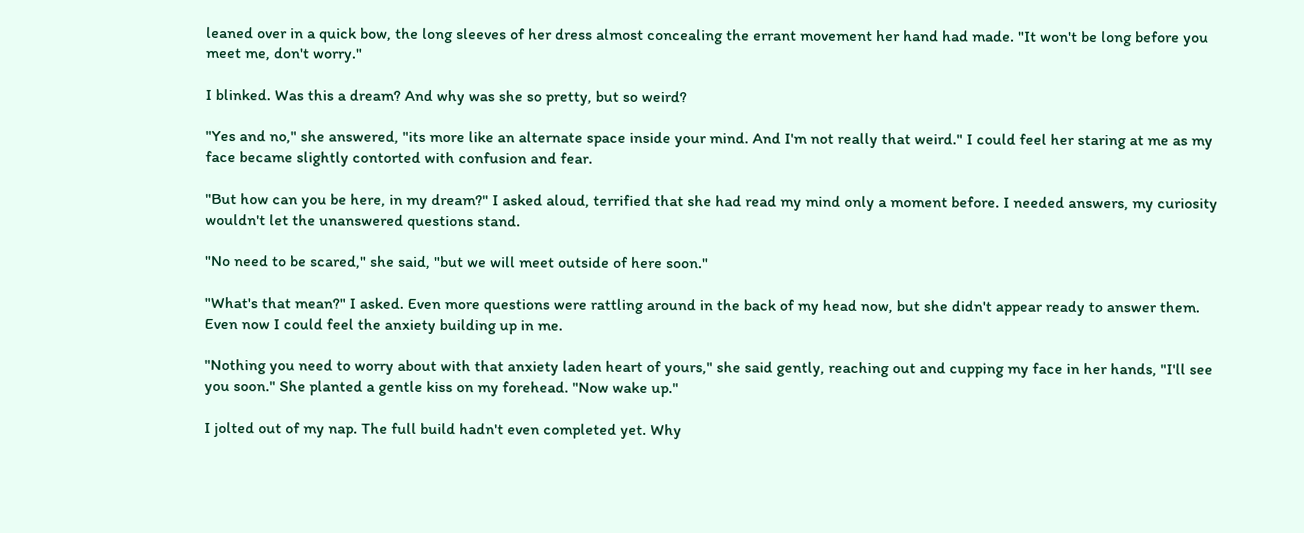leaned over in a quick bow, the long sleeves of her dress almost concealing the errant movement her hand had made. "It won't be long before you meet me, don't worry."

I blinked. Was this a dream? And why was she so pretty, but so weird?

"Yes and no," she answered, "its more like an alternate space inside your mind. And I'm not really that weird." I could feel her staring at me as my face became slightly contorted with confusion and fear.

"But how can you be here, in my dream?" I asked aloud, terrified that she had read my mind only a moment before. I needed answers, my curiosity wouldn't let the unanswered questions stand.

"No need to be scared," she said, "but we will meet outside of here soon."

"What's that mean?" I asked. Even more questions were rattling around in the back of my head now, but she didn't appear ready to answer them. Even now I could feel the anxiety building up in me.

"Nothing you need to worry about with that anxiety laden heart of yours," she said gently, reaching out and cupping my face in her hands, "I'll see you soon." She planted a gentle kiss on my forehead. "Now wake up."

I jolted out of my nap. The full build hadn't even completed yet. Why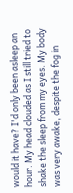would it have? I'd only been asleep an hour. My head clouded as I still tried to shake the sleep from my eyes. My body was very awake, despite the fog in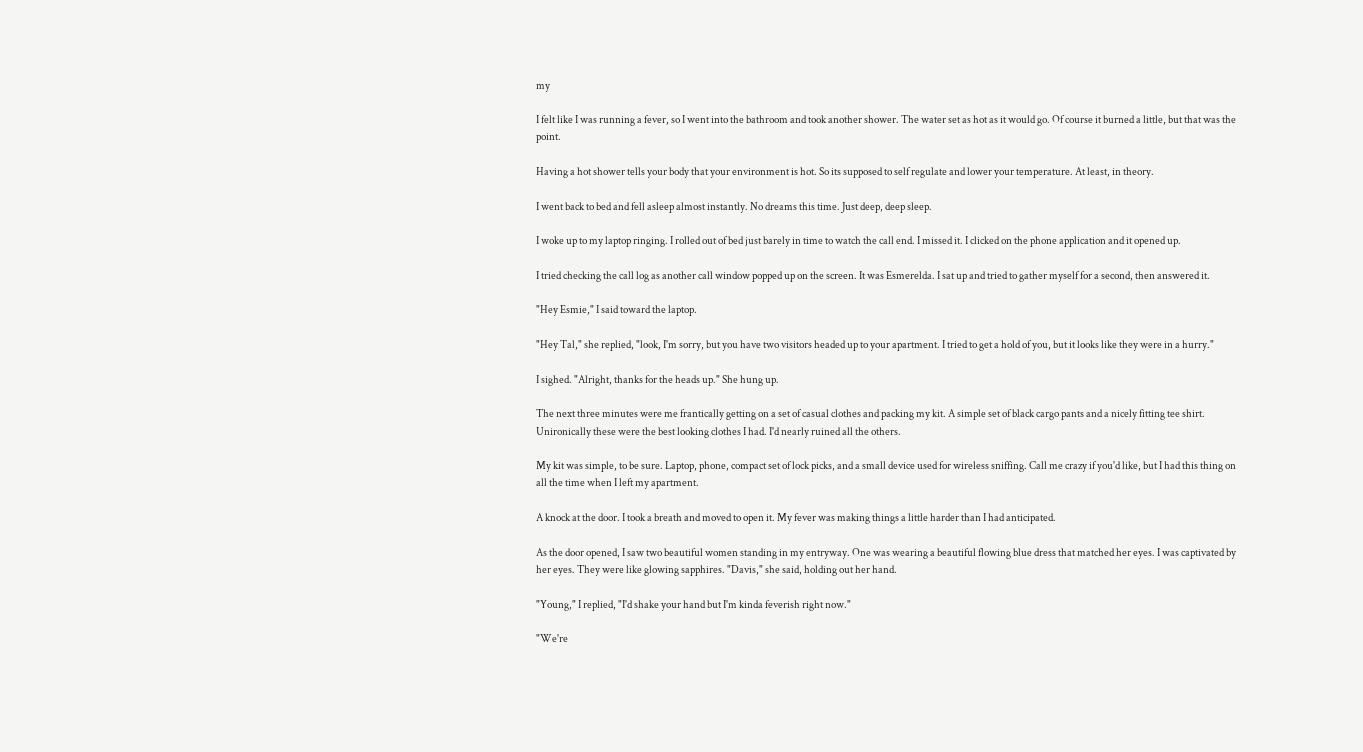my

I felt like I was running a fever, so I went into the bathroom and took another shower. The water set as hot as it would go. Of course it burned a little, but that was the point.

Having a hot shower tells your body that your environment is hot. So its supposed to self regulate and lower your temperature. At least, in theory.

I went back to bed and fell asleep almost instantly. No dreams this time. Just deep, deep sleep.

I woke up to my laptop ringing. I rolled out of bed just barely in time to watch the call end. I missed it. I clicked on the phone application and it opened up.

I tried checking the call log as another call window popped up on the screen. It was Esmerelda. I sat up and tried to gather myself for a second, then answered it.

"Hey Esmie," I said toward the laptop.

"Hey Tal," she replied, "look, I'm sorry, but you have two visitors headed up to your apartment. I tried to get a hold of you, but it looks like they were in a hurry."

I sighed. "Alright, thanks for the heads up." She hung up.

The next three minutes were me frantically getting on a set of casual clothes and packing my kit. A simple set of black cargo pants and a nicely fitting tee shirt. Unironically these were the best looking clothes I had. I'd nearly ruined all the others.

My kit was simple, to be sure. Laptop, phone, compact set of lock picks, and a small device used for wireless sniffing. Call me crazy if you'd like, but I had this thing on all the time when I left my apartment.

A knock at the door. I took a breath and moved to open it. My fever was making things a little harder than I had anticipated.

As the door opened, I saw two beautiful women standing in my entryway. One was wearing a beautiful flowing blue dress that matched her eyes. I was captivated by her eyes. They were like glowing sapphires. "Davis," she said, holding out her hand.

"Young," I replied, "I'd shake your hand but I'm kinda feverish right now."

"We're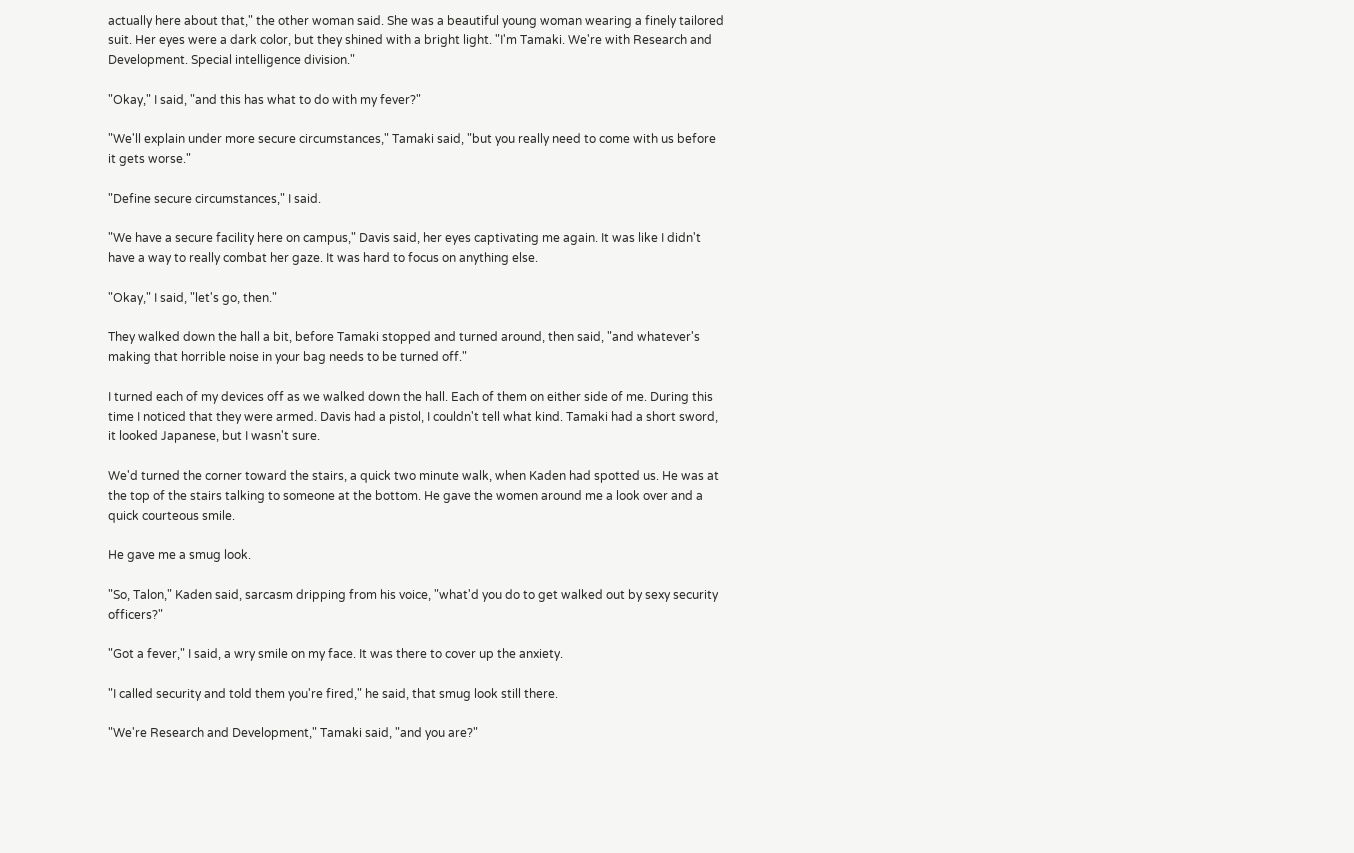actually here about that," the other woman said. She was a beautiful young woman wearing a finely tailored suit. Her eyes were a dark color, but they shined with a bright light. "I'm Tamaki. We're with Research and Development. Special intelligence division."

"Okay," I said, "and this has what to do with my fever?"

"We'll explain under more secure circumstances," Tamaki said, "but you really need to come with us before it gets worse."

"Define secure circumstances," I said.

"We have a secure facility here on campus," Davis said, her eyes captivating me again. It was like I didn't have a way to really combat her gaze. It was hard to focus on anything else.

"Okay," I said, "let's go, then."

They walked down the hall a bit, before Tamaki stopped and turned around, then said, "and whatever's making that horrible noise in your bag needs to be turned off."

I turned each of my devices off as we walked down the hall. Each of them on either side of me. During this time I noticed that they were armed. Davis had a pistol, I couldn't tell what kind. Tamaki had a short sword, it looked Japanese, but I wasn't sure.

We'd turned the corner toward the stairs, a quick two minute walk, when Kaden had spotted us. He was at the top of the stairs talking to someone at the bottom. He gave the women around me a look over and a quick courteous smile.

He gave me a smug look.

"So, Talon," Kaden said, sarcasm dripping from his voice, "what'd you do to get walked out by sexy security officers?"

"Got a fever," I said, a wry smile on my face. It was there to cover up the anxiety.

"I called security and told them you're fired," he said, that smug look still there.

"We're Research and Development," Tamaki said, "and you are?"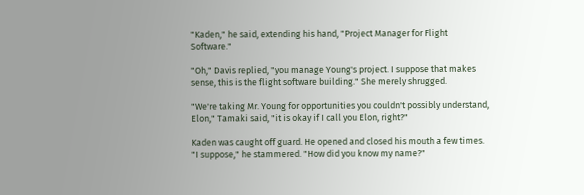"Kaden," he said, extending his hand, "Project Manager for Flight Software."

"Oh," Davis replied, "you manage Young's project. I suppose that makes sense, this is the flight software building." She merely shrugged.

"We're taking Mr. Young for opportunities you couldn't possibly understand, Elon," Tamaki said, "it is okay if I call you Elon, right?"

Kaden was caught off guard. He opened and closed his mouth a few times. "I suppose," he stammered. "How did you know my name?"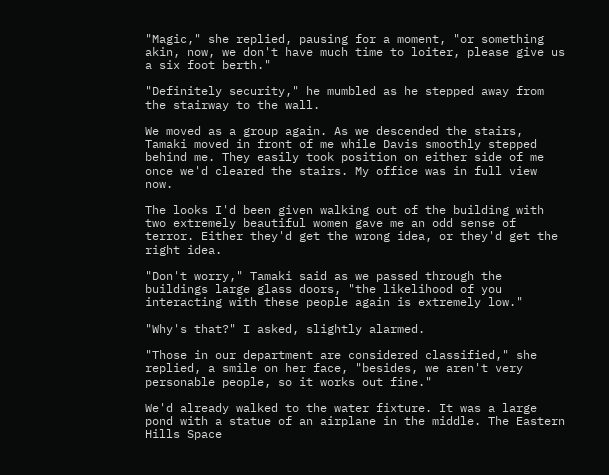"Magic," she replied, pausing for a moment, "or something akin, now, we don't have much time to loiter, please give us a six foot berth."

"Definitely security," he mumbled as he stepped away from the stairway to the wall.

We moved as a group again. As we descended the stairs, Tamaki moved in front of me while Davis smoothly stepped behind me. They easily took position on either side of me once we'd cleared the stairs. My office was in full view now.

The looks I'd been given walking out of the building with two extremely beautiful women gave me an odd sense of terror. Either they'd get the wrong idea, or they'd get the right idea.

"Don't worry," Tamaki said as we passed through the buildings large glass doors, "the likelihood of you interacting with these people again is extremely low."

"Why's that?" I asked, slightly alarmed.

"Those in our department are considered classified," she replied, a smile on her face, "besides, we aren't very personable people, so it works out fine."

We'd already walked to the water fixture. It was a large pond with a statue of an airplane in the middle. The Eastern Hills Space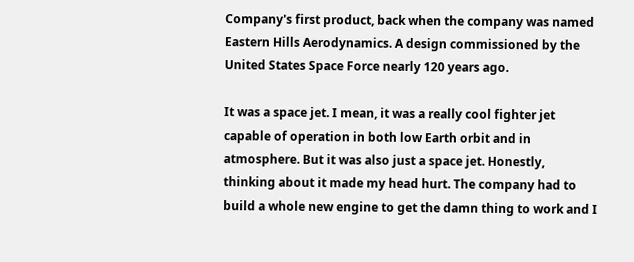Company's first product, back when the company was named Eastern Hills Aerodynamics. A design commissioned by the United States Space Force nearly 120 years ago.

It was a space jet. I mean, it was a really cool fighter jet capable of operation in both low Earth orbit and in atmosphere. But it was also just a space jet. Honestly, thinking about it made my head hurt. The company had to build a whole new engine to get the damn thing to work and I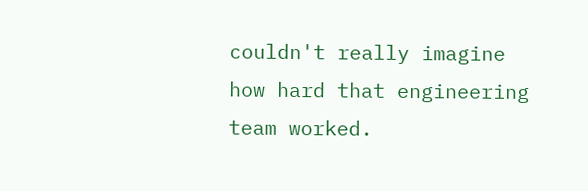couldn't really imagine how hard that engineering team worked.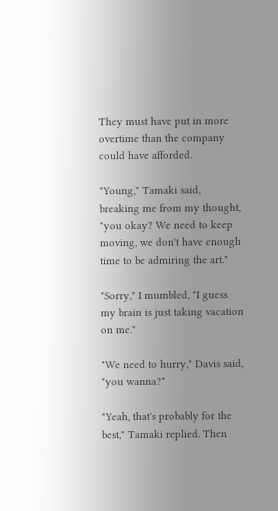They must have put in more overtime than the company could have afforded.

"Young," Tamaki said, breaking me from my thought, "you okay? We need to keep moving, we don't have enough time to be admiring the art."

"Sorry," I mumbled, "I guess my brain is just taking vacation on me."

"We need to hurry," Davis said, "you wanna?"

"Yeah, that's probably for the best," Tamaki replied. Then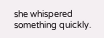she whispered something quickly.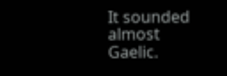It sounded almost Gaelic.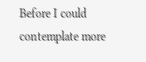Before I could contemplate more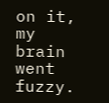on it, my brain went fuzzy.